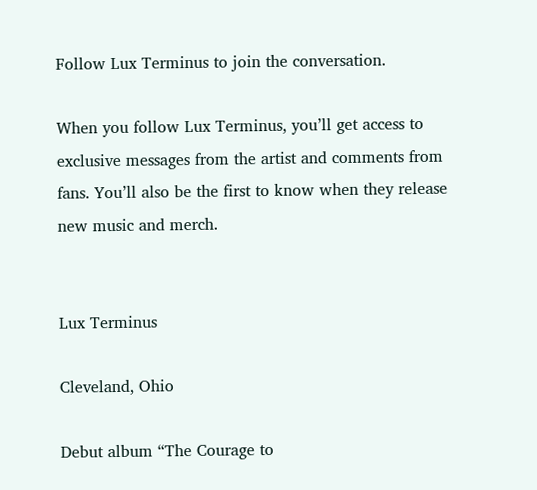Follow Lux Terminus to join the conversation.

When you follow Lux Terminus, you’ll get access to exclusive messages from the artist and comments from fans. You’ll also be the first to know when they release new music and merch.


Lux Terminus

Cleveland, Ohio

Debut album “The Courage to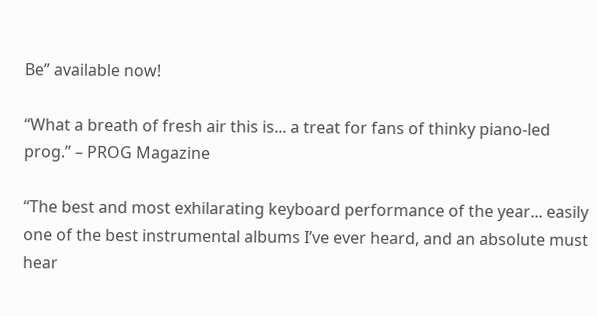Be” available now!

“What a breath of fresh air this is... a treat for fans of thinky piano-led prog.” – PROG Magazine

“The best and most exhilarating keyboard performance of the year... easily one of the best instrumental albums I’ve ever heard, and an absolute must hear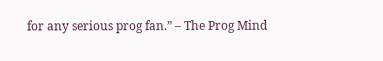for any serious prog fan.” – The Prog Mind